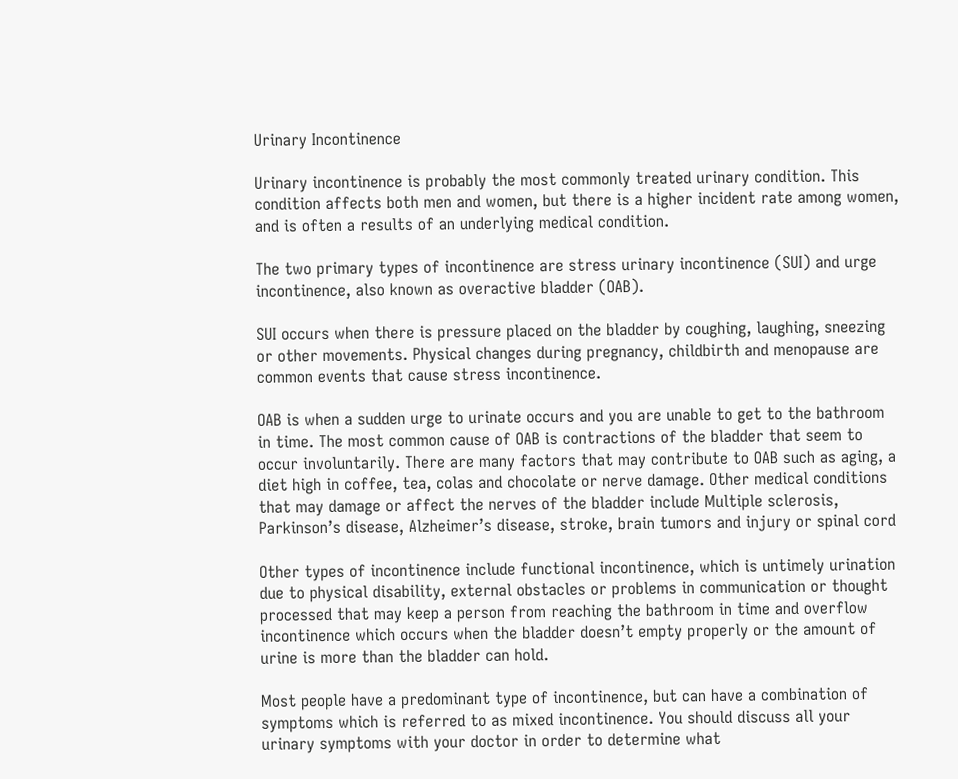Urinary Incontinence

Urinary incontinence is probably the most commonly treated urinary condition. This
condition affects both men and women, but there is a higher incident rate among women,
and is often a results of an underlying medical condition.

The two primary types of incontinence are stress urinary incontinence (SUI) and urge
incontinence, also known as overactive bladder (OAB).

SUI occurs when there is pressure placed on the bladder by coughing, laughing, sneezing
or other movements. Physical changes during pregnancy, childbirth and menopause are
common events that cause stress incontinence.

OAB is when a sudden urge to urinate occurs and you are unable to get to the bathroom
in time. The most common cause of OAB is contractions of the bladder that seem to
occur involuntarily. There are many factors that may contribute to OAB such as aging, a
diet high in coffee, tea, colas and chocolate or nerve damage. Other medical conditions
that may damage or affect the nerves of the bladder include Multiple sclerosis,
Parkinson’s disease, Alzheimer’s disease, stroke, brain tumors and injury or spinal cord

Other types of incontinence include functional incontinence, which is untimely urination
due to physical disability, external obstacles or problems in communication or thought
processed that may keep a person from reaching the bathroom in time and overflow
incontinence which occurs when the bladder doesn’t empty properly or the amount of
urine is more than the bladder can hold.

Most people have a predominant type of incontinence, but can have a combination of
symptoms which is referred to as mixed incontinence. You should discuss all your
urinary symptoms with your doctor in order to determine what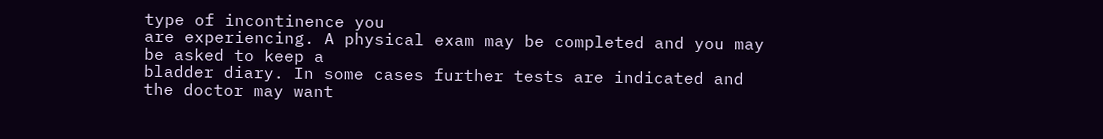type of incontinence you
are experiencing. A physical exam may be completed and you may be asked to keep a
bladder diary. In some cases further tests are indicated and the doctor may want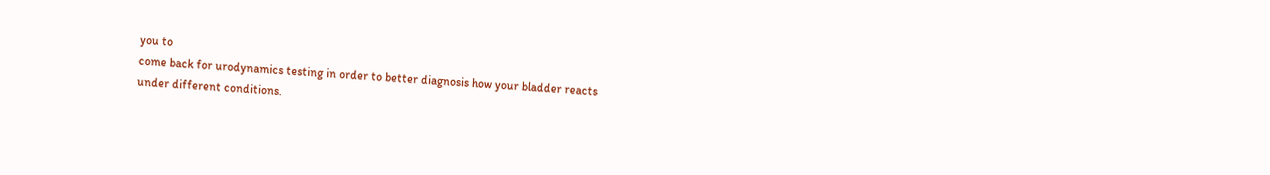you to
come back for urodynamics testing in order to better diagnosis how your bladder reacts
under different conditions.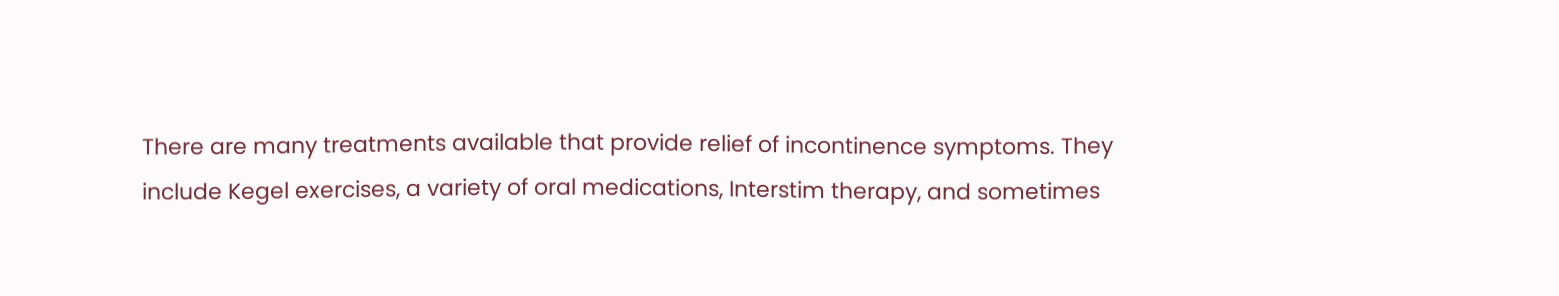There are many treatments available that provide relief of incontinence symptoms. They
include Kegel exercises, a variety of oral medications, Interstim therapy, and sometimes